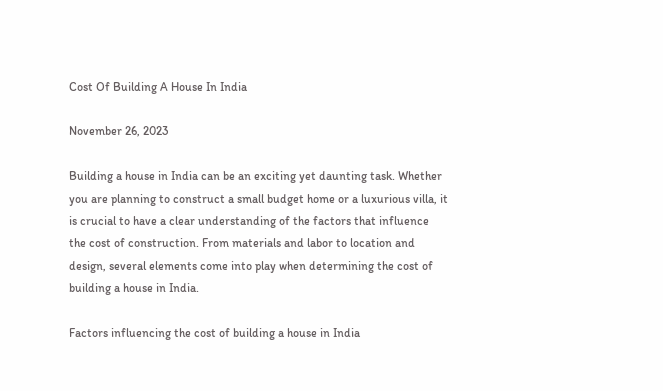Cost Of Building A House In India

November 26, 2023

Building a house in India can be an exciting yet daunting task. Whether you are planning to construct a small budget home or a luxurious villa, it is crucial to have a clear understanding of the factors that influence the cost of construction. From materials and labor to location and design, several elements come into play when determining the cost of building a house in India.

Factors influencing the cost of building a house in India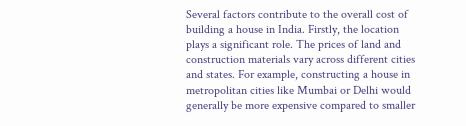Several factors contribute to the overall cost of building a house in India. Firstly, the location plays a significant role. The prices of land and construction materials vary across different cities and states. For example, constructing a house in metropolitan cities like Mumbai or Delhi would generally be more expensive compared to smaller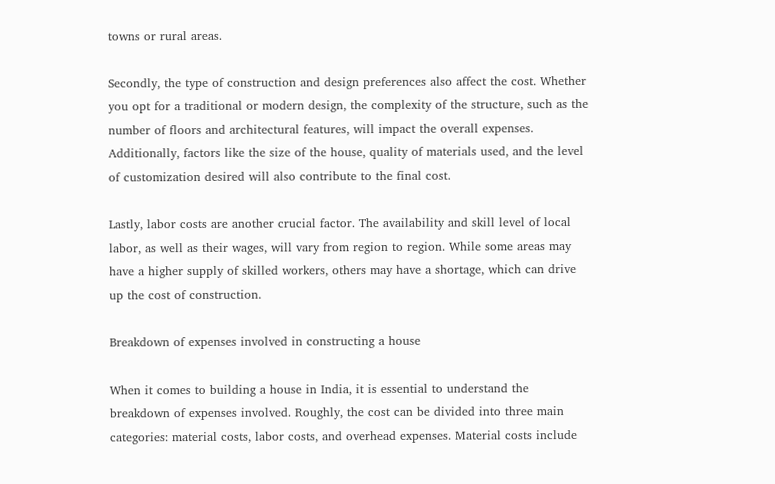towns or rural areas.

Secondly, the type of construction and design preferences also affect the cost. Whether you opt for a traditional or modern design, the complexity of the structure, such as the number of floors and architectural features, will impact the overall expenses. Additionally, factors like the size of the house, quality of materials used, and the level of customization desired will also contribute to the final cost.

Lastly, labor costs are another crucial factor. The availability and skill level of local labor, as well as their wages, will vary from region to region. While some areas may have a higher supply of skilled workers, others may have a shortage, which can drive up the cost of construction.

Breakdown of expenses involved in constructing a house

When it comes to building a house in India, it is essential to understand the breakdown of expenses involved. Roughly, the cost can be divided into three main categories: material costs, labor costs, and overhead expenses. Material costs include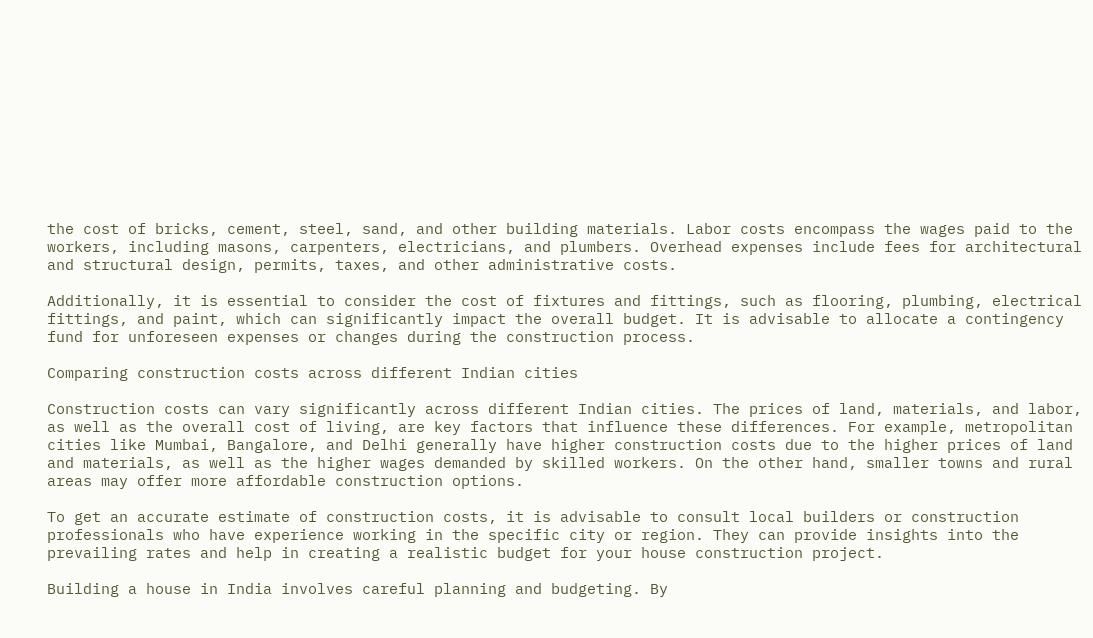the cost of bricks, cement, steel, sand, and other building materials. Labor costs encompass the wages paid to the workers, including masons, carpenters, electricians, and plumbers. Overhead expenses include fees for architectural and structural design, permits, taxes, and other administrative costs.

Additionally, it is essential to consider the cost of fixtures and fittings, such as flooring, plumbing, electrical fittings, and paint, which can significantly impact the overall budget. It is advisable to allocate a contingency fund for unforeseen expenses or changes during the construction process.

Comparing construction costs across different Indian cities

Construction costs can vary significantly across different Indian cities. The prices of land, materials, and labor, as well as the overall cost of living, are key factors that influence these differences. For example, metropolitan cities like Mumbai, Bangalore, and Delhi generally have higher construction costs due to the higher prices of land and materials, as well as the higher wages demanded by skilled workers. On the other hand, smaller towns and rural areas may offer more affordable construction options.

To get an accurate estimate of construction costs, it is advisable to consult local builders or construction professionals who have experience working in the specific city or region. They can provide insights into the prevailing rates and help in creating a realistic budget for your house construction project.

Building a house in India involves careful planning and budgeting. By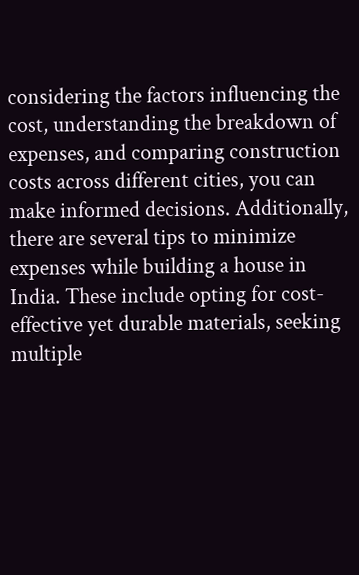considering the factors influencing the cost, understanding the breakdown of expenses, and comparing construction costs across different cities, you can make informed decisions. Additionally, there are several tips to minimize expenses while building a house in India. These include opting for cost-effective yet durable materials, seeking multiple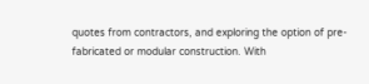quotes from contractors, and exploring the option of pre-fabricated or modular construction. With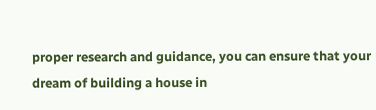proper research and guidance, you can ensure that your dream of building a house in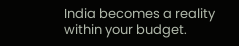India becomes a reality within your budget.